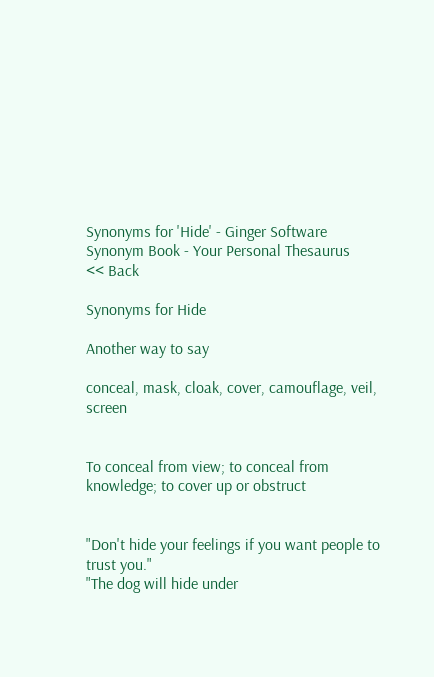Synonyms for 'Hide' - Ginger Software
Synonym Book - Your Personal Thesaurus
<< Back

Synonyms for Hide

Another way to say

conceal, mask, cloak, cover, camouflage, veil, screen


To conceal from view; to conceal from knowledge; to cover up or obstruct


"Don't hide your feelings if you want people to trust you."
"The dog will hide under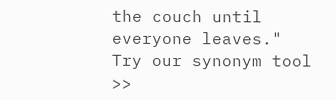the couch until everyone leaves."
Try our synonym tool >>